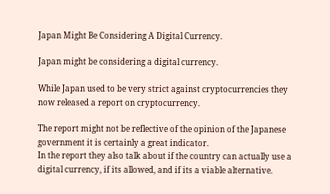Japan Might Be Considering A Digital Currency.

Japan might be considering a digital currency.

While Japan used to be very strict against cryptocurrencies they now released a report on cryptocurrency.

The report might not be reflective of the opinion of the Japanese government it is certainly a great indicator.
In the report they also talk about if the country can actually use a digital currency, if its allowed, and if its a viable alternative.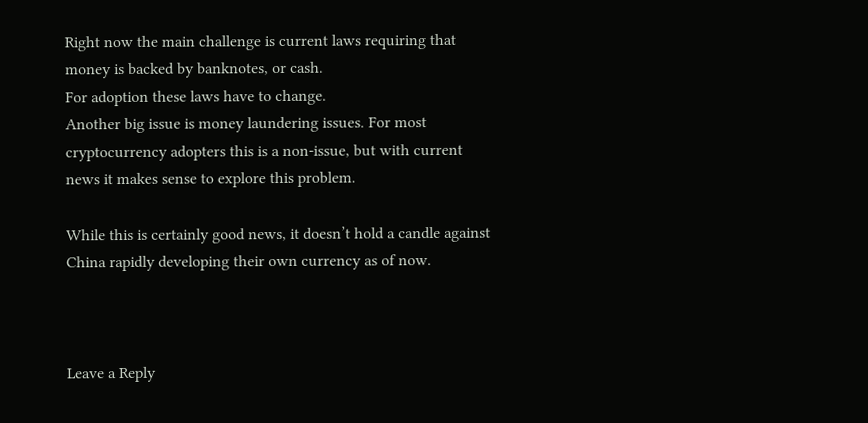Right now the main challenge is current laws requiring that money is backed by banknotes, or cash.
For adoption these laws have to change.
Another big issue is money laundering issues. For most cryptocurrency adopters this is a non-issue, but with current news it makes sense to explore this problem.

While this is certainly good news, it doesn’t hold a candle against China rapidly developing their own currency as of now.



Leave a Reply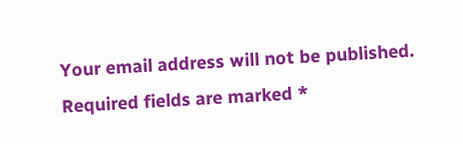Your email address will not be published. Required fields are marked *